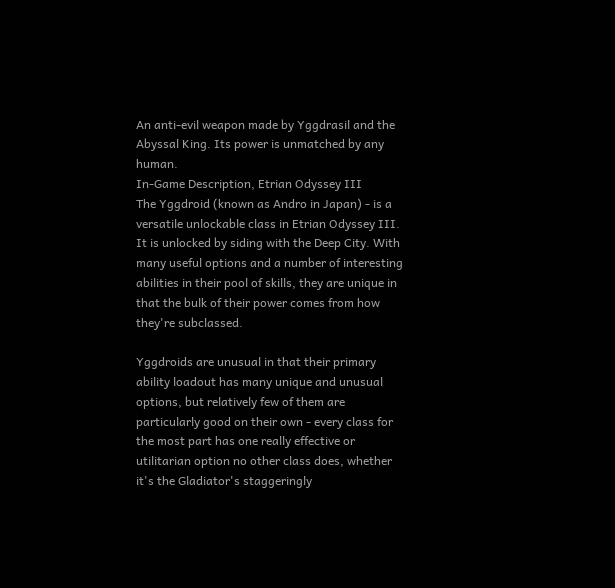An anti-evil weapon made by Yggdrasil and the Abyssal King. Its power is unmatched by any human.
In-Game Description, Etrian Odyssey III
The Yggdroid (known as Andro in Japan) - is a versatile unlockable class in Etrian Odyssey III. It is unlocked by siding with the Deep City. With many useful options and a number of interesting abilities in their pool of skills, they are unique in that the bulk of their power comes from how they're subclassed.

Yggdroids are unusual in that their primary ability loadout has many unique and unusual options, but relatively few of them are particularly good on their own - every class for the most part has one really effective or utilitarian option no other class does, whether it's the Gladiator's staggeringly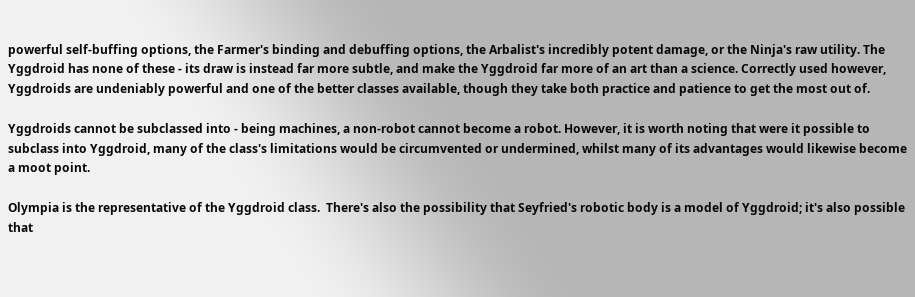powerful self-buffing options, the Farmer's binding and debuffing options, the Arbalist's incredibly potent damage, or the Ninja's raw utility. The Yggdroid has none of these - its draw is instead far more subtle, and make the Yggdroid far more of an art than a science. Correctly used however, Yggdroids are undeniably powerful and one of the better classes available, though they take both practice and patience to get the most out of.

Yggdroids cannot be subclassed into - being machines, a non-robot cannot become a robot. However, it is worth noting that were it possible to subclass into Yggdroid, many of the class's limitations would be circumvented or undermined, whilst many of its advantages would likewise become a moot point.

Olympia is the representative of the Yggdroid class.  There's also the possibility that Seyfried's robotic body is a model of Yggdroid; it's also possible that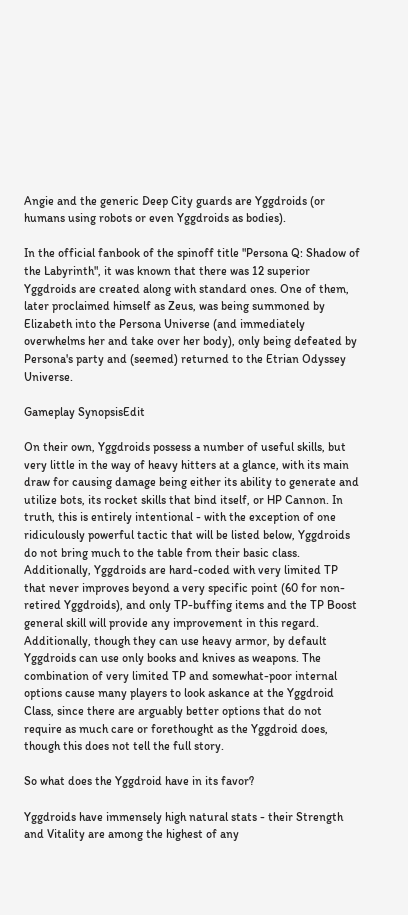Angie and the generic Deep City guards are Yggdroids (or humans using robots or even Yggdroids as bodies).

In the official fanbook of the spinoff title "Persona Q: Shadow of the Labyrinth", it was known that there was 12 superior Yggdroids are created along with standard ones. One of them, later proclaimed himself as Zeus, was being summoned by Elizabeth into the Persona Universe (and immediately overwhelms her and take over her body), only being defeated by Persona's party and (seemed) returned to the Etrian Odyssey Universe.

Gameplay SynopsisEdit

On their own, Yggdroids possess a number of useful skills, but very little in the way of heavy hitters at a glance, with its main draw for causing damage being either its ability to generate and utilize bots, its rocket skills that bind itself, or HP Cannon. In truth, this is entirely intentional - with the exception of one ridiculously powerful tactic that will be listed below, Yggdroids do not bring much to the table from their basic class. Additionally, Yggdroids are hard-coded with very limited TP that never improves beyond a very specific point (60 for non-retired Yggdroids), and only TP-buffing items and the TP Boost general skill will provide any improvement in this regard. Additionally, though they can use heavy armor, by default Yggdroids can use only books and knives as weapons. The combination of very limited TP and somewhat-poor internal options cause many players to look askance at the Yggdroid Class, since there are arguably better options that do not require as much care or forethought as the Yggdroid does, though this does not tell the full story.

So what does the Yggdroid have in its favor?

Yggdroids have immensely high natural stats - their Strength and Vitality are among the highest of any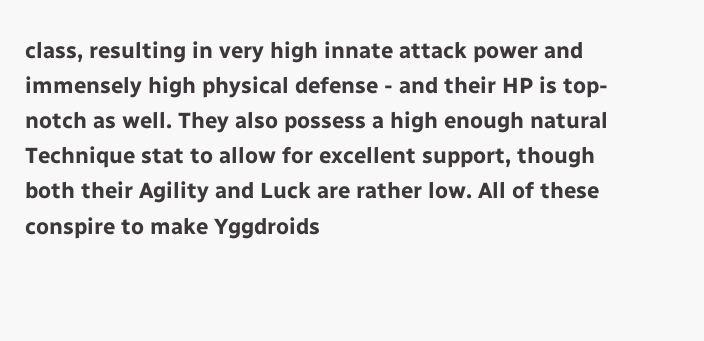class, resulting in very high innate attack power and immensely high physical defense - and their HP is top-notch as well. They also possess a high enough natural Technique stat to allow for excellent support, though both their Agility and Luck are rather low. All of these conspire to make Yggdroids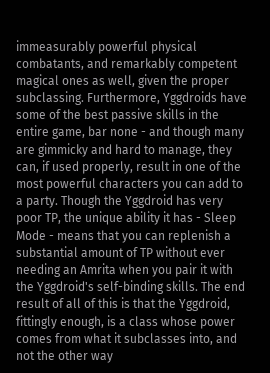immeasurably powerful physical combatants, and remarkably competent magical ones as well, given the proper subclassing. Furthermore, Yggdroids have some of the best passive skills in the entire game, bar none - and though many are gimmicky and hard to manage, they can, if used properly, result in one of the most powerful characters you can add to a party. Though the Yggdroid has very poor TP, the unique ability it has - Sleep Mode - means that you can replenish a substantial amount of TP without ever needing an Amrita when you pair it with the Yggdroid's self-binding skills. The end result of all of this is that the Yggdroid, fittingly enough, is a class whose power comes from what it subclasses into, and not the other way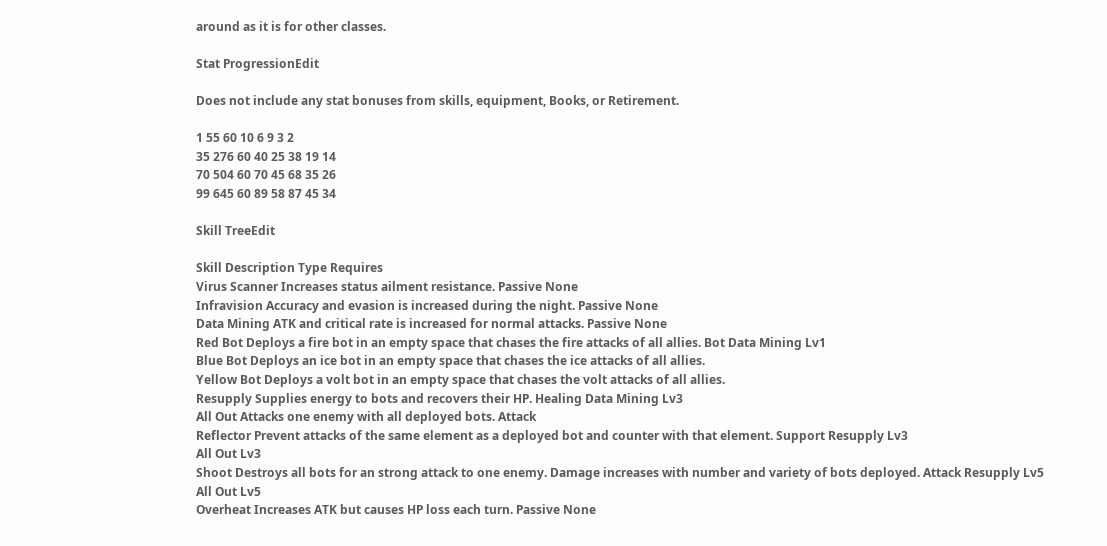around as it is for other classes.

Stat ProgressionEdit

Does not include any stat bonuses from skills, equipment, Books, or Retirement.

1 55 60 10 6 9 3 2
35 276 60 40 25 38 19 14
70 504 60 70 45 68 35 26
99 645 60 89 58 87 45 34

Skill TreeEdit

Skill Description Type Requires
Virus Scanner Increases status ailment resistance. Passive None
Infravision Accuracy and evasion is increased during the night. Passive None
Data Mining ATK and critical rate is increased for normal attacks. Passive None
Red Bot Deploys a fire bot in an empty space that chases the fire attacks of all allies. Bot Data Mining Lv1
Blue Bot Deploys an ice bot in an empty space that chases the ice attacks of all allies.
Yellow Bot Deploys a volt bot in an empty space that chases the volt attacks of all allies.
Resupply Supplies energy to bots and recovers their HP. Healing Data Mining Lv3
All Out Attacks one enemy with all deployed bots. Attack
Reflector Prevent attacks of the same element as a deployed bot and counter with that element. Support Resupply Lv3
All Out Lv3
Shoot Destroys all bots for an strong attack to one enemy. Damage increases with number and variety of bots deployed. Attack Resupply Lv5
All Out Lv5
Overheat Increases ATK but causes HP loss each turn. Passive None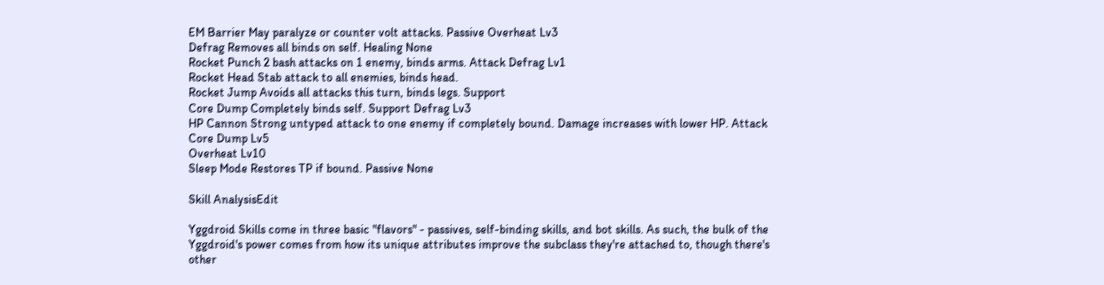EM Barrier May paralyze or counter volt attacks. Passive Overheat Lv3
Defrag Removes all binds on self. Healing None
Rocket Punch 2 bash attacks on 1 enemy, binds arms. Attack Defrag Lv1
Rocket Head Stab attack to all enemies, binds head.
Rocket Jump Avoids all attacks this turn, binds legs. Support
Core Dump Completely binds self. Support Defrag Lv3
HP Cannon Strong untyped attack to one enemy if completely bound. Damage increases with lower HP. Attack Core Dump Lv5
Overheat Lv10
Sleep Mode Restores TP if bound. Passive None

Skill AnalysisEdit

Yggdroid Skills come in three basic "flavors" - passives, self-binding skills, and bot skills. As such, the bulk of the Yggdroid's power comes from how its unique attributes improve the subclass they're attached to, though there's other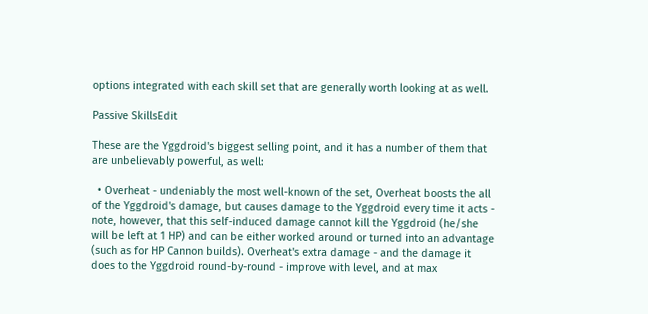options integrated with each skill set that are generally worth looking at as well.

Passive SkillsEdit

These are the Yggdroid's biggest selling point, and it has a number of them that are unbelievably powerful, as well:

  • Overheat - undeniably the most well-known of the set, Overheat boosts the all of the Yggdroid's damage, but causes damage to the Yggdroid every time it acts - note, however, that this self-induced damage cannot kill the Yggdroid (he/she will be left at 1 HP) and can be either worked around or turned into an advantage (such as for HP Cannon builds). Overheat's extra damage - and the damage it does to the Yggdroid round-by-round - improve with level, and at max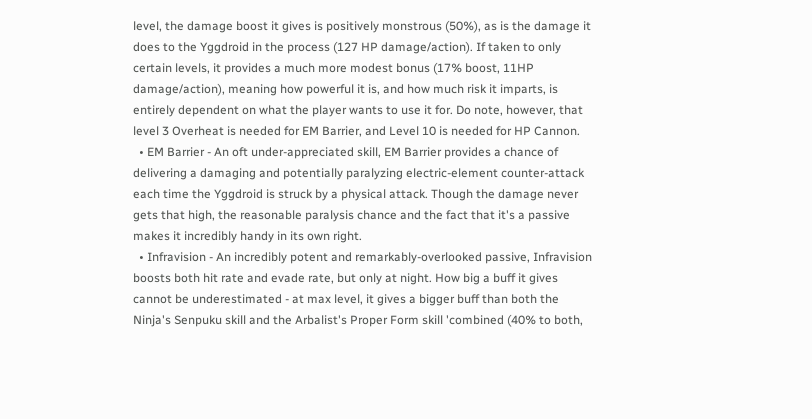level, the damage boost it gives is positively monstrous (50%), as is the damage it does to the Yggdroid in the process (127 HP damage/action). If taken to only certain levels, it provides a much more modest bonus (17% boost, 11HP damage/action), meaning how powerful it is, and how much risk it imparts, is entirely dependent on what the player wants to use it for. Do note, however, that level 3 Overheat is needed for EM Barrier, and Level 10 is needed for HP Cannon.
  • EM Barrier - An oft under-appreciated skill, EM Barrier provides a chance of delivering a damaging and potentially paralyzing electric-element counter-attack each time the Yggdroid is struck by a physical attack. Though the damage never gets that high, the reasonable paralysis chance and the fact that it's a passive makes it incredibly handy in its own right.
  • Infravision - An incredibly potent and remarkably-overlooked passive, Infravision boosts both hit rate and evade rate, but only at night. How big a buff it gives cannot be underestimated - at max level, it gives a bigger buff than both the Ninja's Senpuku skill and the Arbalist's Proper Form skill 'combined (40% to both,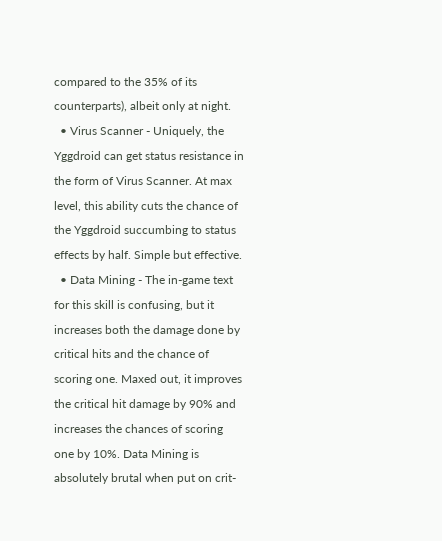compared to the 35% of its counterparts), albeit only at night.
  • Virus Scanner - Uniquely, the Yggdroid can get status resistance in the form of Virus Scanner. At max level, this ability cuts the chance of the Yggdroid succumbing to status effects by half. Simple but effective.
  • Data Mining - The in-game text for this skill is confusing, but it increases both the damage done by critical hits and the chance of scoring one. Maxed out, it improves the critical hit damage by 90% and increases the chances of scoring one by 10%. Data Mining is absolutely brutal when put on crit-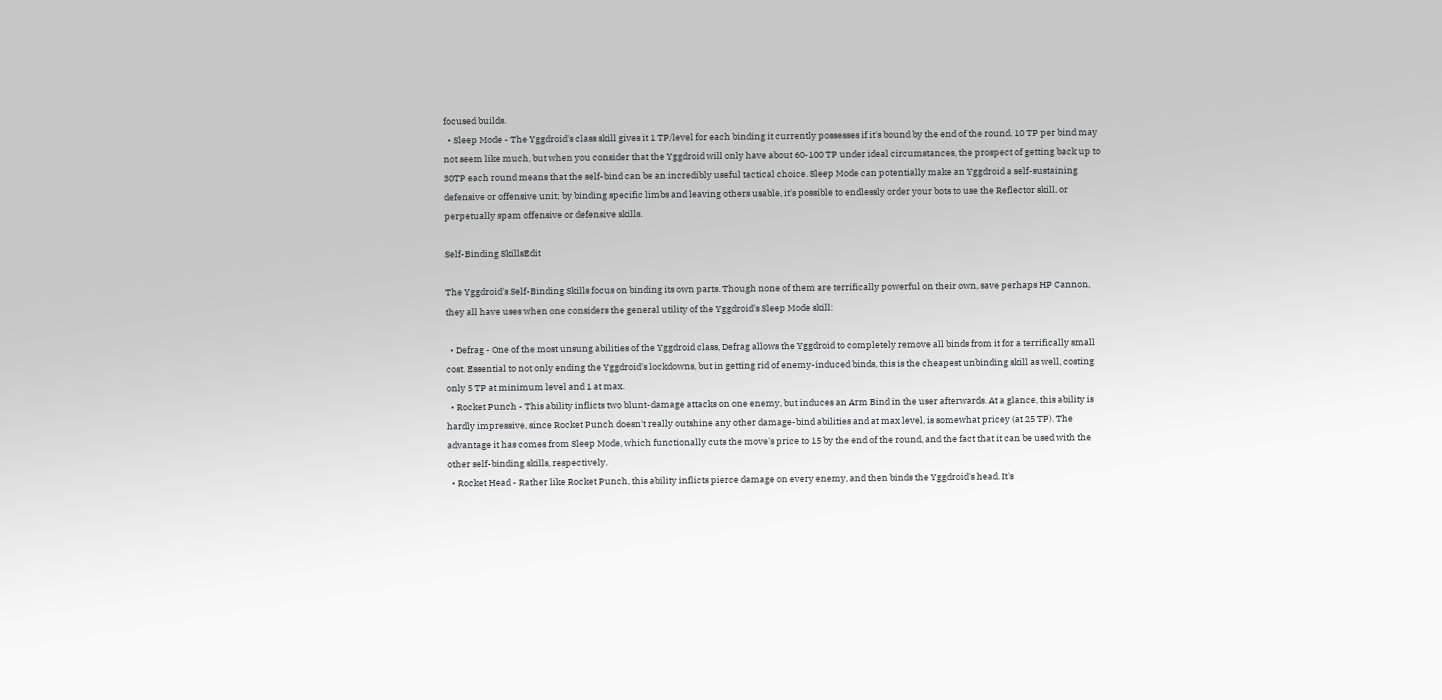focused builds.
  • Sleep Mode - The Yggdroid's class skill gives it 1 TP/level for each binding it currently possesses if it's bound by the end of the round. 10 TP per bind may not seem like much, but when you consider that the Yggdroid will only have about 60-100 TP under ideal circumstances, the prospect of getting back up to 30TP each round means that the self-bind can be an incredibly useful tactical choice. Sleep Mode can potentially make an Yggdroid a self-sustaining defensive or offensive unit; by binding specific limbs and leaving others usable, it's possible to endlessly order your bots to use the Reflector skill, or perpetually spam offensive or defensive skills.

Self-Binding SkillsEdit

The Yggdroid's Self-Binding Skills focus on binding its own parts. Though none of them are terrifically powerful on their own, save perhaps HP Cannon, they all have uses when one considers the general utility of the Yggdroid's Sleep Mode skill:

  • Defrag - One of the most unsung abilities of the Yggdroid class, Defrag allows the Yggdroid to completely remove all binds from it for a terrifically small cost. Essential to not only ending the Yggdroid's lockdowns, but in getting rid of enemy-induced binds, this is the cheapest unbinding skill as well, costing only 5 TP at minimum level and 1 at max.
  • Rocket Punch - This ability inflicts two blunt-damage attacks on one enemy, but induces an Arm Bind in the user afterwards. At a glance, this ability is hardly impressive, since Rocket Punch doesn't really outshine any other damage-bind abilities and at max level, is somewhat pricey (at 25 TP). The advantage it has comes from Sleep Mode, which functionally cuts the move's price to 15 by the end of the round, and the fact that it can be used with the other self-binding skills, respectively.
  • Rocket Head - Rather like Rocket Punch, this ability inflicts pierce damage on every enemy, and then binds the Yggdroid's head. It's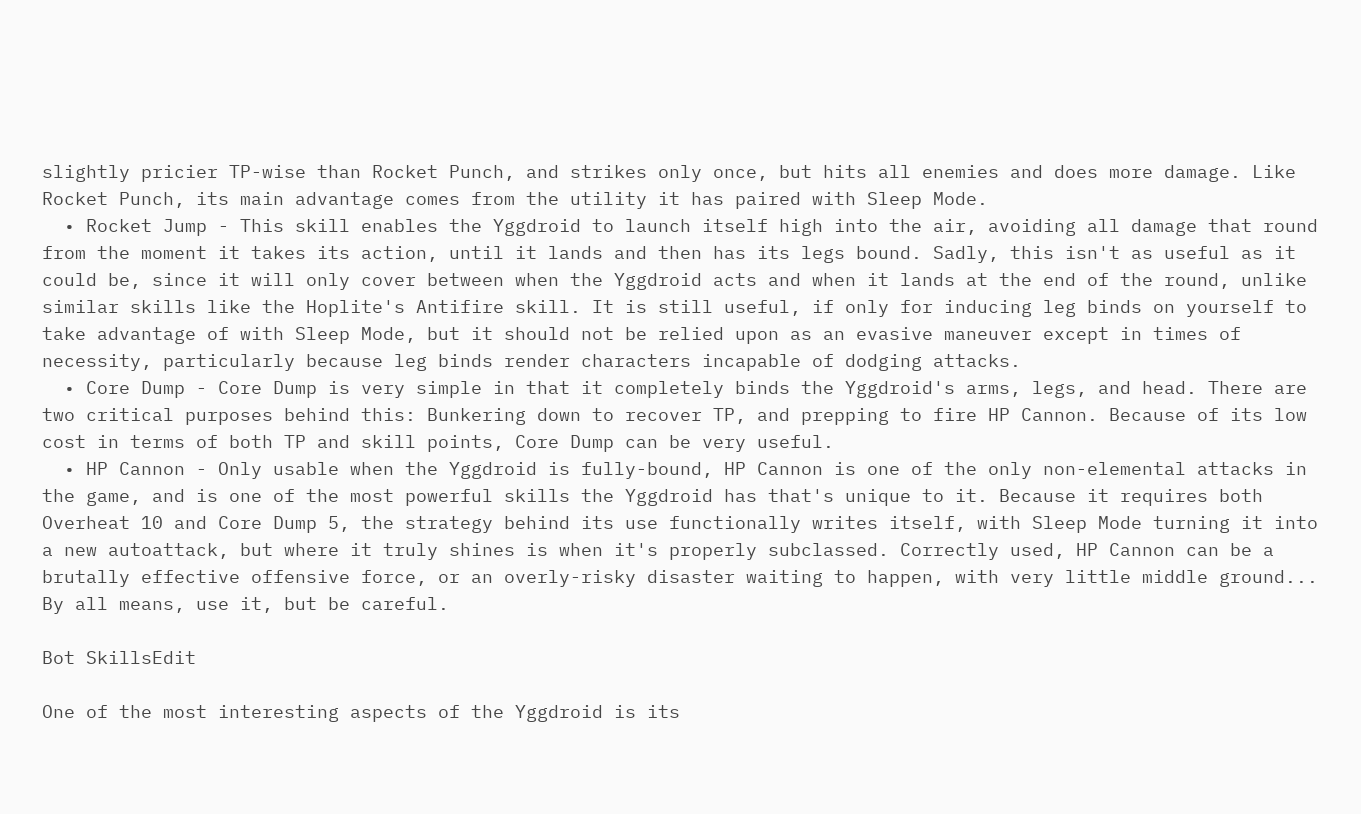slightly pricier TP-wise than Rocket Punch, and strikes only once, but hits all enemies and does more damage. Like Rocket Punch, its main advantage comes from the utility it has paired with Sleep Mode.
  • Rocket Jump - This skill enables the Yggdroid to launch itself high into the air, avoiding all damage that round from the moment it takes its action, until it lands and then has its legs bound. Sadly, this isn't as useful as it could be, since it will only cover between when the Yggdroid acts and when it lands at the end of the round, unlike similar skills like the Hoplite's Antifire skill. It is still useful, if only for inducing leg binds on yourself to take advantage of with Sleep Mode, but it should not be relied upon as an evasive maneuver except in times of necessity, particularly because leg binds render characters incapable of dodging attacks.
  • Core Dump - Core Dump is very simple in that it completely binds the Yggdroid's arms, legs, and head. There are two critical purposes behind this: Bunkering down to recover TP, and prepping to fire HP Cannon. Because of its low cost in terms of both TP and skill points, Core Dump can be very useful.
  • HP Cannon - Only usable when the Yggdroid is fully-bound, HP Cannon is one of the only non-elemental attacks in the game, and is one of the most powerful skills the Yggdroid has that's unique to it. Because it requires both Overheat 10 and Core Dump 5, the strategy behind its use functionally writes itself, with Sleep Mode turning it into a new autoattack, but where it truly shines is when it's properly subclassed. Correctly used, HP Cannon can be a brutally effective offensive force, or an overly-risky disaster waiting to happen, with very little middle ground... By all means, use it, but be careful.

Bot SkillsEdit

One of the most interesting aspects of the Yggdroid is its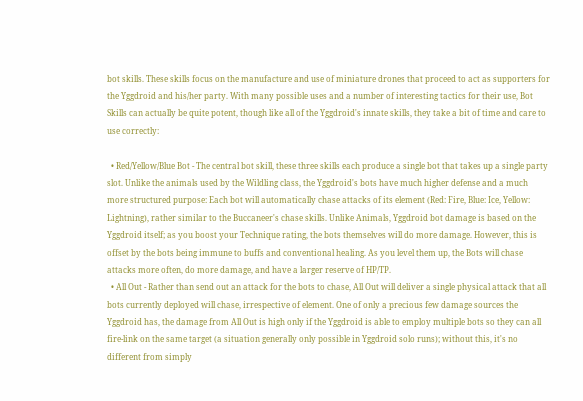bot skills. These skills focus on the manufacture and use of miniature drones that proceed to act as supporters for the Yggdroid and his/her party. With many possible uses and a number of interesting tactics for their use, Bot Skills can actually be quite potent, though like all of the Yggdroid's innate skills, they take a bit of time and care to use correctly:

  • Red/Yellow/Blue Bot - The central bot skill, these three skills each produce a single bot that takes up a single party slot. Unlike the animals used by the Wildling class, the Yggdroid's bots have much higher defense and a much more structured purpose: Each bot will automatically chase attacks of its element (Red: Fire, Blue: Ice, Yellow: Lightning), rather similar to the Buccaneer's chase skills. Unlike Animals, Yggdroid bot damage is based on the Yggdroid itself; as you boost your Technique rating, the bots themselves will do more damage. However, this is offset by the bots being immune to buffs and conventional healing. As you level them up, the Bots will chase attacks more often, do more damage, and have a larger reserve of HP/TP.
  • All Out - Rather than send out an attack for the bots to chase, All Out will deliver a single physical attack that all bots currently deployed will chase, irrespective of element. One of only a precious few damage sources the Yggdroid has, the damage from All Out is high only if the Yggdroid is able to employ multiple bots so they can all fire-link on the same target (a situation generally only possible in Yggdroid solo runs); without this, it's no different from simply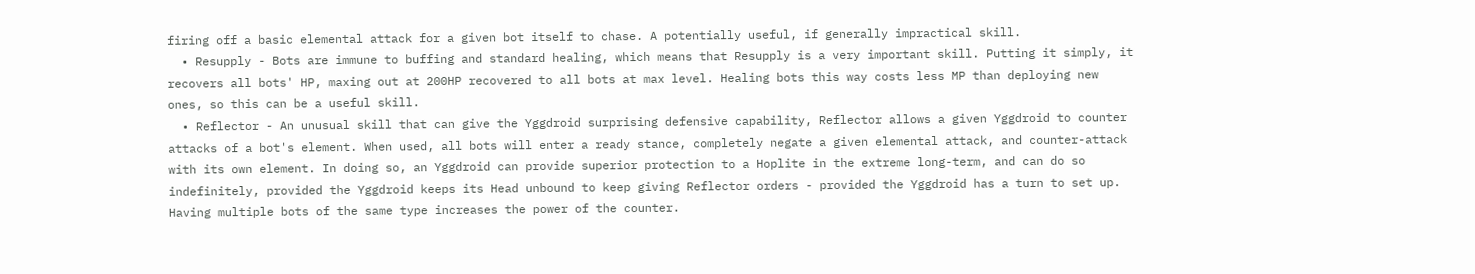firing off a basic elemental attack for a given bot itself to chase. A potentially useful, if generally impractical skill.
  • Resupply - Bots are immune to buffing and standard healing, which means that Resupply is a very important skill. Putting it simply, it recovers all bots' HP, maxing out at 200HP recovered to all bots at max level. Healing bots this way costs less MP than deploying new ones, so this can be a useful skill.
  • Reflector - An unusual skill that can give the Yggdroid surprising defensive capability, Reflector allows a given Yggdroid to counter attacks of a bot's element. When used, all bots will enter a ready stance, completely negate a given elemental attack, and counter-attack with its own element. In doing so, an Yggdroid can provide superior protection to a Hoplite in the extreme long-term, and can do so indefinitely, provided the Yggdroid keeps its Head unbound to keep giving Reflector orders - provided the Yggdroid has a turn to set up. Having multiple bots of the same type increases the power of the counter.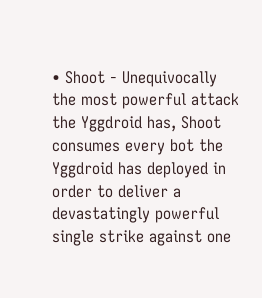• Shoot - Unequivocally the most powerful attack the Yggdroid has, Shoot consumes every bot the Yggdroid has deployed in order to deliver a devastatingly powerful single strike against one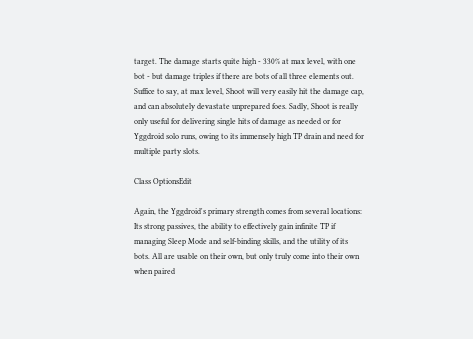target. The damage starts quite high - 330% at max level, with one bot - but damage triples if there are bots of all three elements out. Suffice to say, at max level, Shoot will very easily hit the damage cap, and can absolutely devastate unprepared foes. Sadly, Shoot is really only useful for delivering single hits of damage as needed or for Yggdroid solo runs, owing to its immensely high TP drain and need for multiple party slots.

Class OptionsEdit

Again, the Yggdroid's primary strength comes from several locations: Its strong passives, the ability to effectively gain infinite TP if managing Sleep Mode and self-binding skills, and the utility of its bots. All are usable on their own, but only truly come into their own when paired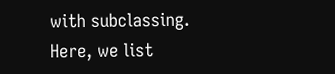with subclassing. Here, we list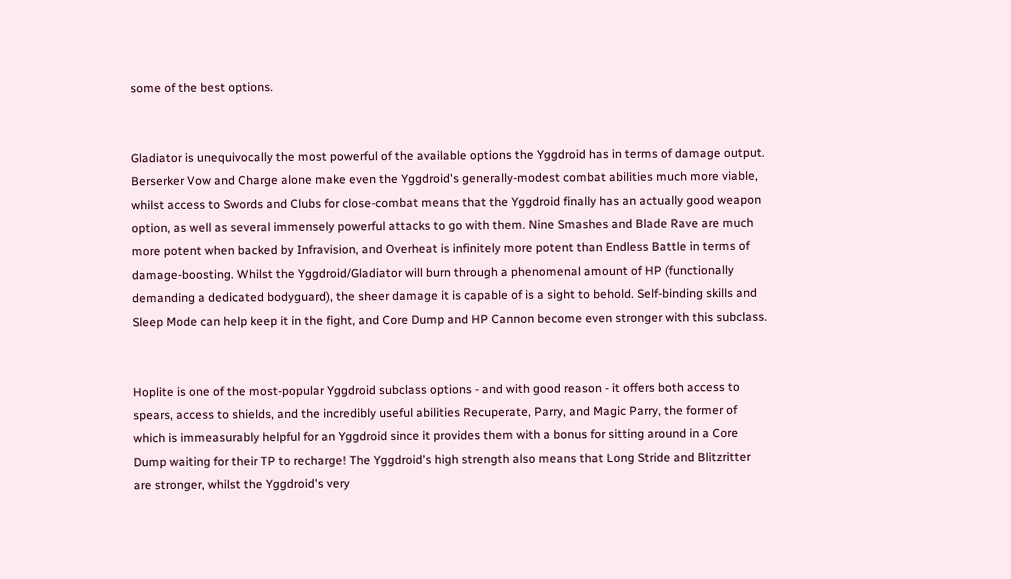some of the best options.


Gladiator is unequivocally the most powerful of the available options the Yggdroid has in terms of damage output. Berserker Vow and Charge alone make even the Yggdroid's generally-modest combat abilities much more viable, whilst access to Swords and Clubs for close-combat means that the Yggdroid finally has an actually good weapon option, as well as several immensely powerful attacks to go with them. Nine Smashes and Blade Rave are much more potent when backed by Infravision, and Overheat is infinitely more potent than Endless Battle in terms of damage-boosting. Whilst the Yggdroid/Gladiator will burn through a phenomenal amount of HP (functionally demanding a dedicated bodyguard), the sheer damage it is capable of is a sight to behold. Self-binding skills and Sleep Mode can help keep it in the fight, and Core Dump and HP Cannon become even stronger with this subclass.


Hoplite is one of the most-popular Yggdroid subclass options - and with good reason - it offers both access to spears, access to shields, and the incredibly useful abilities Recuperate, Parry, and Magic Parry, the former of which is immeasurably helpful for an Yggdroid since it provides them with a bonus for sitting around in a Core Dump waiting for their TP to recharge! The Yggdroid's high strength also means that Long Stride and Blitzritter are stronger, whilst the Yggdroid's very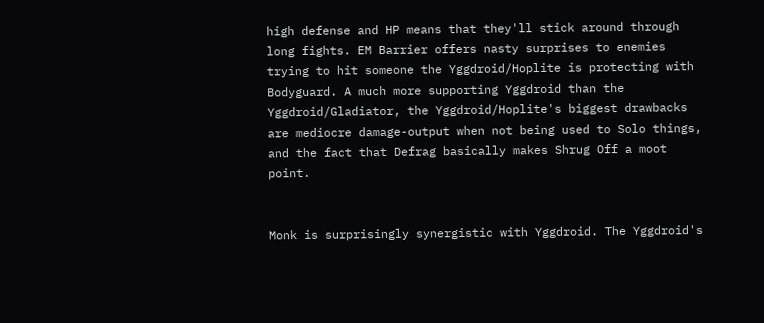high defense and HP means that they'll stick around through long fights. EM Barrier offers nasty surprises to enemies trying to hit someone the Yggdroid/Hoplite is protecting with Bodyguard. A much more supporting Yggdroid than the Yggdroid/Gladiator, the Yggdroid/Hoplite's biggest drawbacks are mediocre damage-output when not being used to Solo things, and the fact that Defrag basically makes Shrug Off a moot point.


Monk is surprisingly synergistic with Yggdroid. The Yggdroid's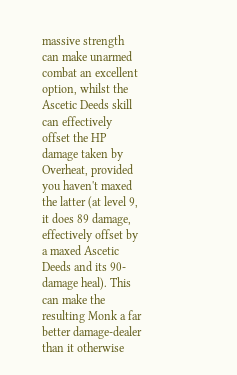massive strength can make unarmed combat an excellent option, whilst the Ascetic Deeds skill can effectively offset the HP damage taken by Overheat, provided you haven't maxed the latter (at level 9, it does 89 damage, effectively offset by a maxed Ascetic Deeds and its 90-damage heal). This can make the resulting Monk a far better damage-dealer than it otherwise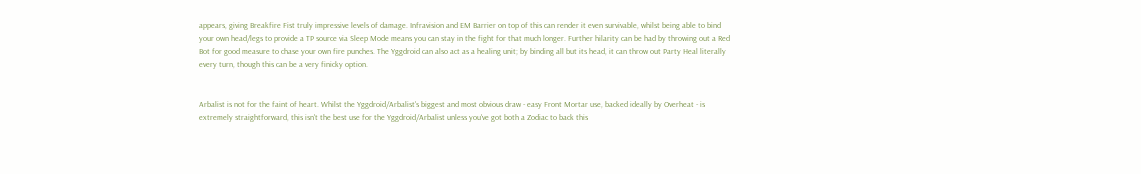appears, giving Breakfire Fist truly impressive levels of damage. Infravision and EM Barrier on top of this can render it even survivable, whilst being able to bind your own head/legs to provide a TP source via Sleep Mode means you can stay in the fight for that much longer. Further hilarity can be had by throwing out a Red Bot for good measure to chase your own fire punches. The Yggdroid can also act as a healing unit; by binding all but its head, it can throw out Party Heal literally every turn, though this can be a very finicky option.


Arbalist is not for the faint of heart. Whilst the Yggdroid/Arbalist's biggest and most obvious draw - easy Front Mortar use, backed ideally by Overheat - is extremely straightforward, this isn't the best use for the Yggdroid/Arbalist unless you've got both a Zodiac to back this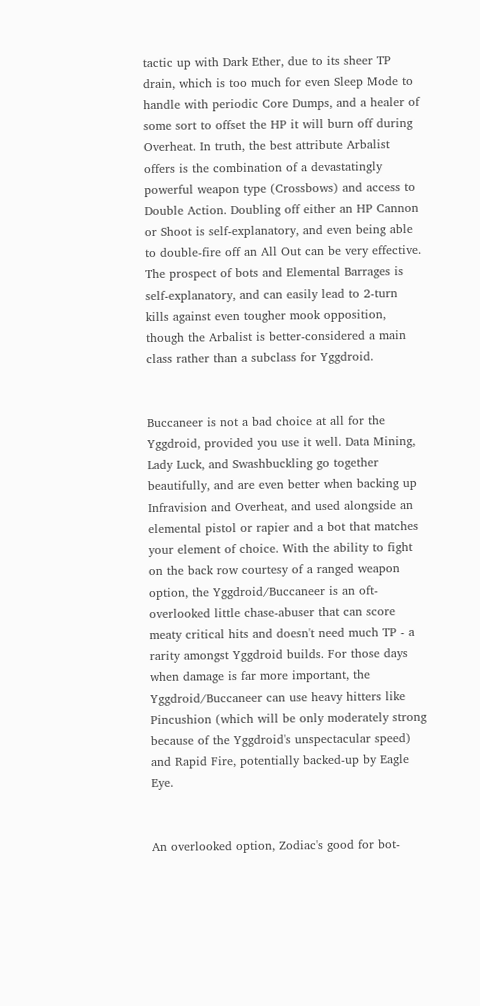tactic up with Dark Ether, due to its sheer TP drain, which is too much for even Sleep Mode to handle with periodic Core Dumps, and a healer of some sort to offset the HP it will burn off during Overheat. In truth, the best attribute Arbalist offers is the combination of a devastatingly powerful weapon type (Crossbows) and access to Double Action. Doubling off either an HP Cannon or Shoot is self-explanatory, and even being able to double-fire off an All Out can be very effective. The prospect of bots and Elemental Barrages is self-explanatory, and can easily lead to 2-turn kills against even tougher mook opposition, though the Arbalist is better-considered a main class rather than a subclass for Yggdroid.


Buccaneer is not a bad choice at all for the Yggdroid, provided you use it well. Data Mining, Lady Luck, and Swashbuckling go together beautifully, and are even better when backing up Infravision and Overheat, and used alongside an elemental pistol or rapier and a bot that matches your element of choice. With the ability to fight on the back row courtesy of a ranged weapon option, the Yggdroid/Buccaneer is an oft-overlooked little chase-abuser that can score meaty critical hits and doesn't need much TP - a rarity amongst Yggdroid builds. For those days when damage is far more important, the Yggdroid/Buccaneer can use heavy hitters like Pincushion (which will be only moderately strong because of the Yggdroid's unspectacular speed) and Rapid Fire, potentially backed-up by Eagle Eye.


An overlooked option, Zodiac's good for bot-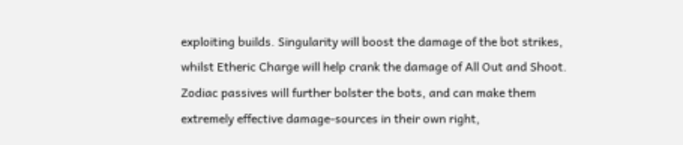exploiting builds. Singularity will boost the damage of the bot strikes, whilst Etheric Charge will help crank the damage of All Out and Shoot. Zodiac passives will further bolster the bots, and can make them extremely effective damage-sources in their own right,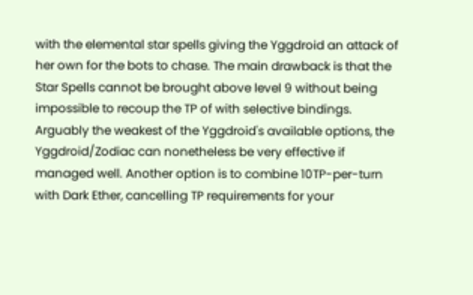with the elemental star spells giving the Yggdroid an attack of her own for the bots to chase. The main drawback is that the Star Spells cannot be brought above level 9 without being impossible to recoup the TP of with selective bindings. Arguably the weakest of the Yggdroid's available options, the Yggdroid/Zodiac can nonetheless be very effective if managed well. Another option is to combine 10TP-per-turn with Dark Ether, cancelling TP requirements for your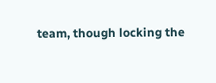team, though locking the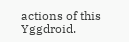actions of this Yggdroid.